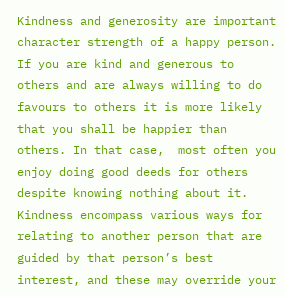Kindness and generosity are important character strength of a happy person. If you are kind and generous to others and are always willing to do favours to others it is more likely that you shall be happier than others. In that case,  most often you enjoy doing good deeds for others despite knowing nothing about it. Kindness encompass various ways for relating to another person that are guided by that person’s best interest, and these may override your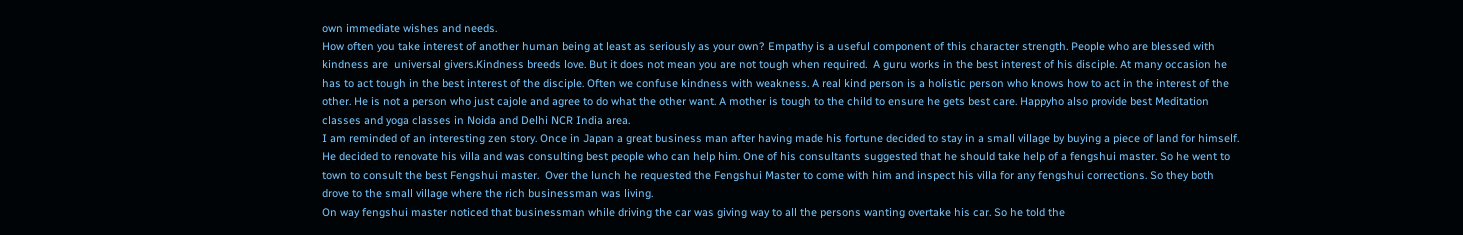own immediate wishes and needs.
How often you take interest of another human being at least as seriously as your own? Empathy is a useful component of this character strength. People who are blessed with kindness are  universal givers.Kindness breeds love. But it does not mean you are not tough when required.  A guru works in the best interest of his disciple. At many occasion he has to act tough in the best interest of the disciple. Often we confuse kindness with weakness. A real kind person is a holistic person who knows how to act in the interest of the other. He is not a person who just cajole and agree to do what the other want. A mother is tough to the child to ensure he gets best care. Happyho also provide best Meditation classes and yoga classes in Noida and Delhi NCR India area.
I am reminded of an interesting zen story. Once in Japan a great business man after having made his fortune decided to stay in a small village by buying a piece of land for himself. He decided to renovate his villa and was consulting best people who can help him. One of his consultants suggested that he should take help of a fengshui master. So he went to town to consult the best Fengshui master.  Over the lunch he requested the Fengshui Master to come with him and inspect his villa for any fengshui corrections. So they both drove to the small village where the rich businessman was living.
On way fengshui master noticed that businessman while driving the car was giving way to all the persons wanting overtake his car. So he told the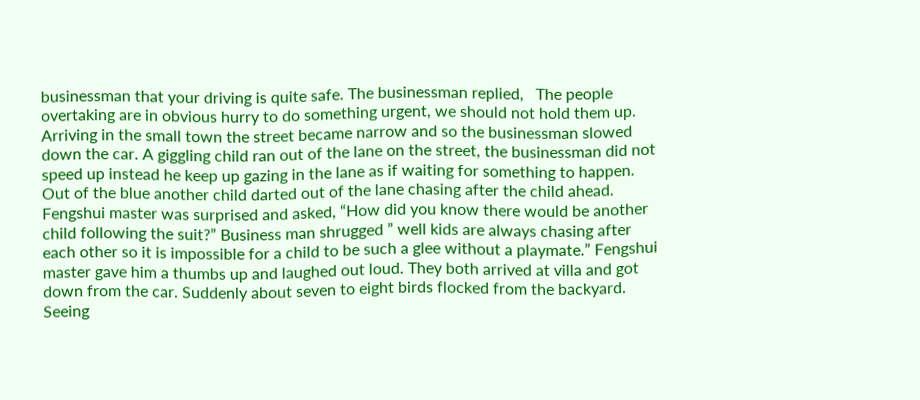businessman that your driving is quite safe. The businessman replied,   The people overtaking are in obvious hurry to do something urgent, we should not hold them up. Arriving in the small town the street became narrow and so the businessman slowed down the car. A giggling child ran out of the lane on the street, the businessman did not speed up instead he keep up gazing in the lane as if waiting for something to happen. Out of the blue another child darted out of the lane chasing after the child ahead. Fengshui master was surprised and asked, “How did you know there would be another child following the suit?” Business man shrugged ” well kids are always chasing after each other so it is impossible for a child to be such a glee without a playmate.” Fengshui master gave him a thumbs up and laughed out loud. They both arrived at villa and got down from the car. Suddenly about seven to eight birds flocked from the backyard. Seeing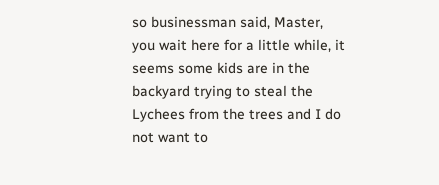so businessman said, Master, you wait here for a little while, it seems some kids are in the backyard trying to steal the Lychees from the trees and I do not want to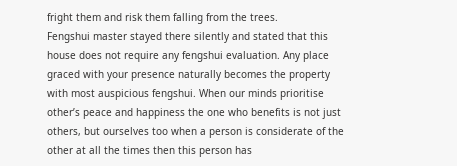fright them and risk them falling from the trees.
Fengshui master stayed there silently and stated that this house does not require any fengshui evaluation. Any place graced with your presence naturally becomes the property with most auspicious fengshui. When our minds prioritise other’s peace and happiness the one who benefits is not just others, but ourselves too when a person is considerate of the other at all the times then this person has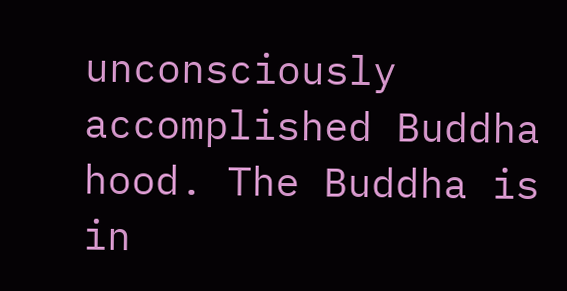unconsciously accomplished Buddha hood. The Buddha is in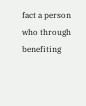fact a person who through benefiting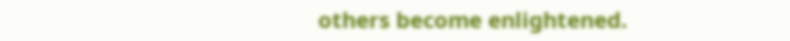others become enlightened.